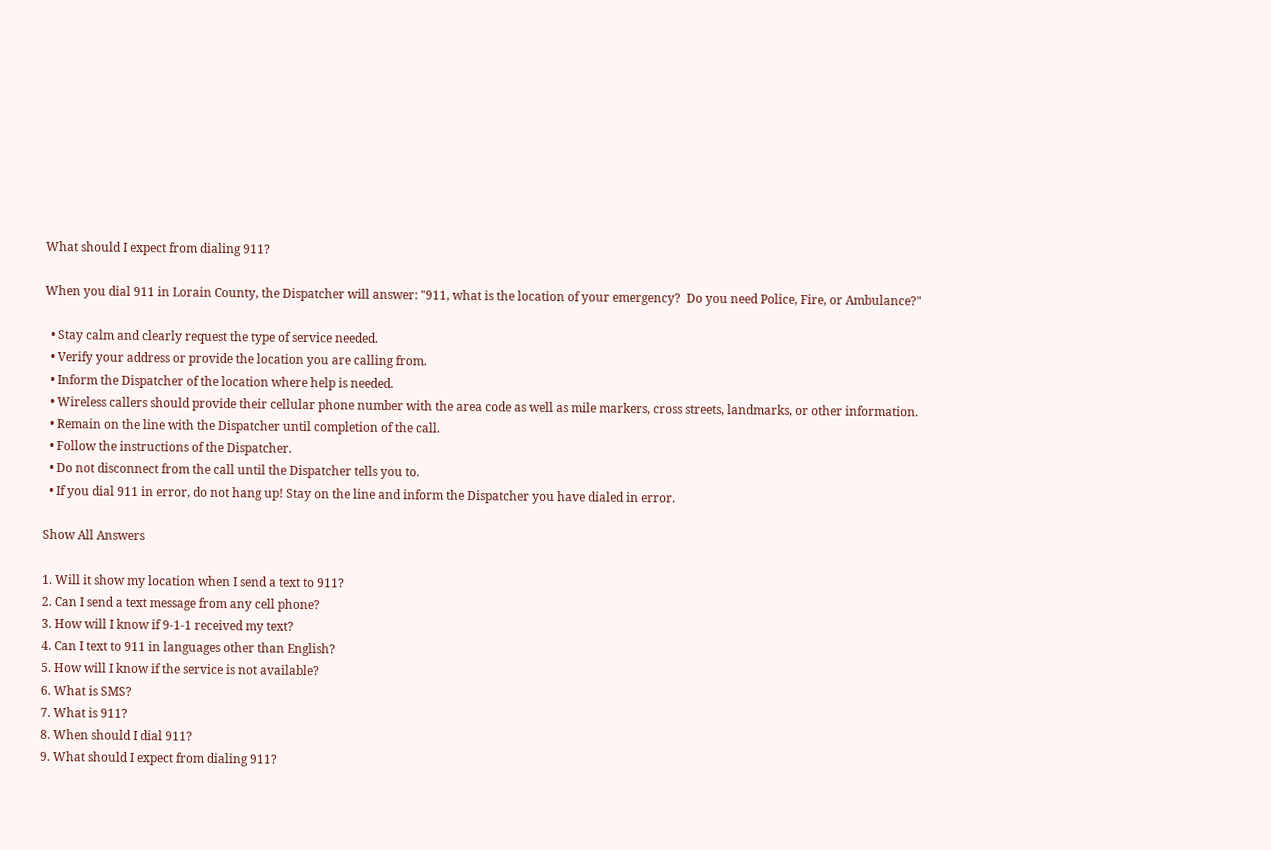What should I expect from dialing 911?

When you dial 911 in Lorain County, the Dispatcher will answer: "911, what is the location of your emergency?  Do you need Police, Fire, or Ambulance?"

  • Stay calm and clearly request the type of service needed.
  • Verify your address or provide the location you are calling from.
  • Inform the Dispatcher of the location where help is needed.
  • Wireless callers should provide their cellular phone number with the area code as well as mile markers, cross streets, landmarks, or other information.
  • Remain on the line with the Dispatcher until completion of the call.
  • Follow the instructions of the Dispatcher.
  • Do not disconnect from the call until the Dispatcher tells you to.
  • If you dial 911 in error, do not hang up! Stay on the line and inform the Dispatcher you have dialed in error.

Show All Answers

1. Will it show my location when I send a text to 911?
2. Can I send a text message from any cell phone?
3. How will I know if 9-1-1 received my text?
4. Can I text to 911 in languages other than English?
5. How will I know if the service is not available?
6. What is SMS?
7. What is 911?
8. When should I dial 911?
9. What should I expect from dialing 911?